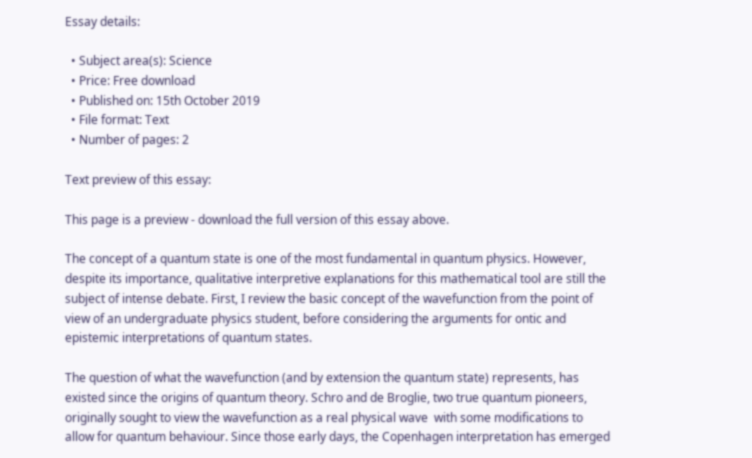Essay details:

  • Subject area(s): Science
  • Price: Free download
  • Published on: 15th October 2019
  • File format: Text
  • Number of pages: 2

Text preview of this essay:

This page is a preview - download the full version of this essay above.

The concept of a quantum state is one of the most fundamental in quantum physics. However, despite its importance, qualitative interpretive explanations for this mathematical tool are still the subject of intense debate. First, I review the basic concept of the wavefunction from the point of view of an undergraduate physics student, before considering the arguments for ontic and epistemic interpretations of quantum states.

The question of what the wavefunction (and by extension the quantum state) represents, has existed since the origins of quantum theory. Schro and de Broglie, two true quantum pioneers, originally sought to view the wavefunction as a real physical wave  with some modifications to allow for quantum behaviour. Since those early days, the Copenhagen interpretation has emerged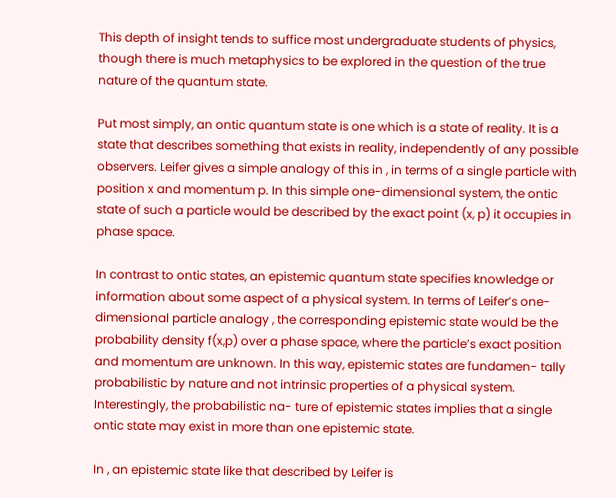This depth of insight tends to suffice most undergraduate students of physics, though there is much metaphysics to be explored in the question of the true nature of the quantum state.

Put most simply, an ontic quantum state is one which is a state of reality. It is a state that describes something that exists in reality, independently of any possible observers. Leifer gives a simple analogy of this in , in terms of a single particle with position x and momentum p. In this simple one-dimensional system, the ontic state of such a particle would be described by the exact point (x, p) it occupies in phase space.

In contrast to ontic states, an epistemic quantum state specifies knowledge or information about some aspect of a physical system. In terms of Leifer’s one-dimensional particle analogy , the corresponding epistemic state would be the probability density f(x,p) over a phase space, where the particle’s exact position and momentum are unknown. In this way, epistemic states are fundamen- tally probabilistic by nature and not intrinsic properties of a physical system. Interestingly, the probabilistic na- ture of epistemic states implies that a single ontic state may exist in more than one epistemic state.

In , an epistemic state like that described by Leifer is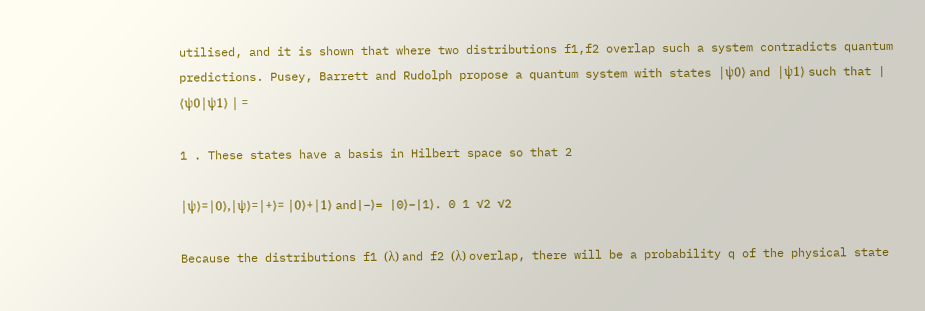utilised, and it is shown that where two distributions f1,f2 overlap such a system contradicts quantum predictions. Pusey, Barrett and Rudolph propose a quantum system with states |ψ0⟩ and |ψ1⟩ such that | ⟨ψ0|ψ1⟩ | =

1 . These states have a basis in Hilbert space so that 2

|ψ⟩=|0⟩,|ψ⟩=|+⟩= |0⟩+|1⟩ and|−⟩= |0⟩−|1⟩. 0 1 √2 √2

Because the distributions f1 (λ) and f2 (λ) overlap, there will be a probability q of the physical state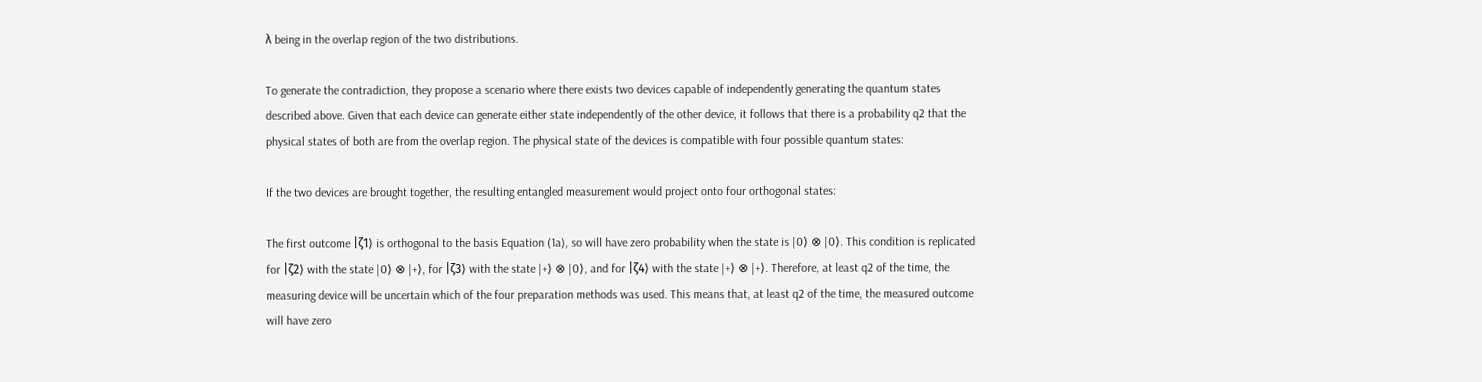λ being in the overlap region of the two distributions.

To generate the contradiction, they propose a scenario where there exists two devices capable of independently generating the quantum states described above. Given that each device can generate either state independently of the other device, it follows that there is a probability q2 that the physical states of both are from the overlap region. The physical state of the devices is compatible with four possible quantum states:

If the two devices are brought together, the resulting entangled measurement would project onto four orthogonal states:

The first outcome |ζ1⟩ is orthogonal to the basis Equation (1a), so will have zero probability when the state is |0⟩ ⊗ |0⟩. This condition is replicated for |ζ2⟩ with the state |0⟩ ⊗ |+⟩, for |ζ3⟩ with the state |+⟩ ⊗ |0⟩, and for |ζ4⟩ with the state |+⟩ ⊗ |+⟩. Therefore, at least q2 of the time, the measuring device will be uncertain which of the four preparation methods was used. This means that, at least q2 of the time, the measured outcome will have zero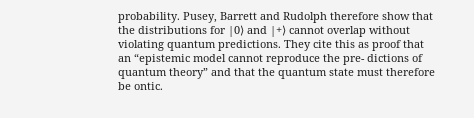probability. Pusey, Barrett and Rudolph therefore show that the distributions for |0⟩ and |+⟩ cannot overlap without violating quantum predictions. They cite this as proof that an “epistemic model cannot reproduce the pre- dictions of quantum theory” and that the quantum state must therefore be ontic.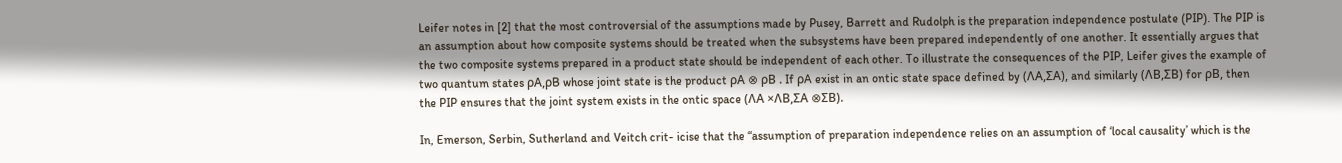Leifer notes in [2] that the most controversial of the assumptions made by Pusey, Barrett and Rudolph is the preparation independence postulate (PIP). The PIP is an assumption about how composite systems should be treated when the subsystems have been prepared independently of one another. It essentially argues that the two composite systems prepared in a product state should be independent of each other. To illustrate the consequences of the PIP, Leifer gives the example of two quantum states ρA,ρB whose joint state is the product ρA ⊗ ρB . If ρA exist in an ontic state space defined by (ΛA,ΣA), and similarly (ΛB,ΣB) for ρB, then the PIP ensures that the joint system exists in the ontic space (ΛA ×ΛB,ΣA ⊗ΣB).

In, Emerson, Serbin, Sutherland and Veitch crit- icise that the “assumption of preparation independence relies on an assumption of ‘local causality’ which is the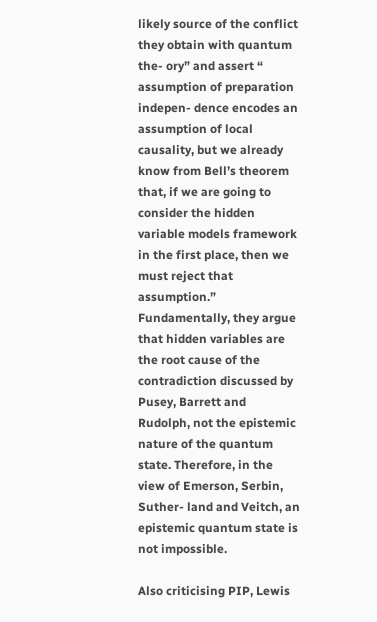likely source of the conflict they obtain with quantum the- ory” and assert “ assumption of preparation indepen- dence encodes an assumption of local causality, but we already know from Bell’s theorem that, if we are going to consider the hidden variable models framework in the first place, then we must reject that assumption.” Fundamentally, they argue that hidden variables are the root cause of the contradiction discussed by Pusey, Barrett and Rudolph, not the epistemic nature of the quantum state. Therefore, in the view of Emerson, Serbin, Suther- land and Veitch, an epistemic quantum state is not impossible.

Also criticising PIP, Lewis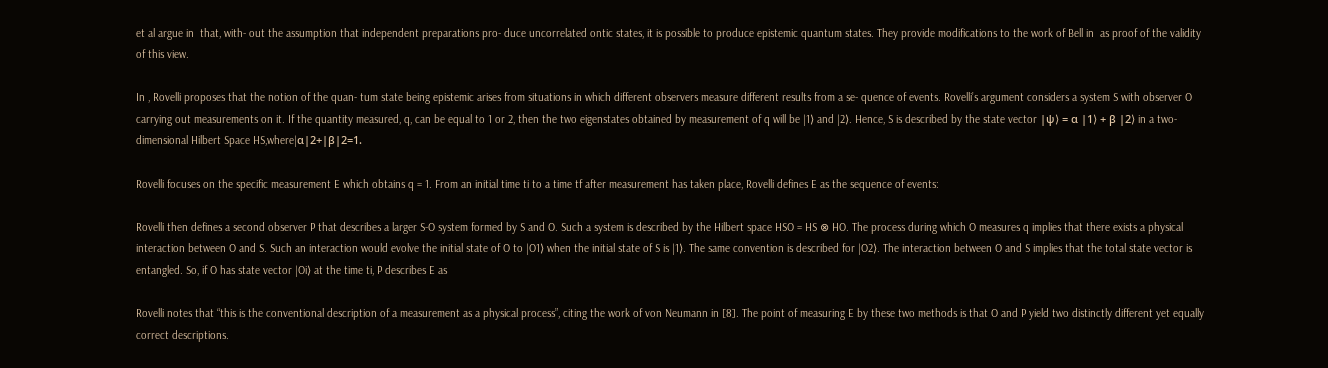et al argue in  that, with- out the assumption that independent preparations pro- duce uncorrelated ontic states, it is possible to produce epistemic quantum states. They provide modifications to the work of Bell in  as proof of the validity of this view.

In , Rovelli proposes that the notion of the quan- tum state being epistemic arises from situations in which different observers measure different results from a se- quence of events. Rovelli’s argument considers a system S with observer O carrying out measurements on it. If the quantity measured, q, can be equal to 1 or 2, then the two eigenstates obtained by measurement of q will be |1⟩ and |2⟩. Hence, S is described by the state vector |ψ⟩ = α |1⟩ + β |2⟩ in a two-dimensional Hilbert Space HS,where|α|2+|β|2=1.

Rovelli focuses on the specific measurement E which obtains q = 1. From an initial time ti to a time tf after measurement has taken place, Rovelli defines E as the sequence of events:

Rovelli then defines a second observer P that describes a larger S-O system formed by S and O. Such a system is described by the Hilbert space HSO = HS ⊗ HO. The process during which O measures q implies that there exists a physical interaction between O and S. Such an interaction would evolve the initial state of O to |O1⟩ when the initial state of S is |1⟩. The same convention is described for |O2⟩. The interaction between O and S implies that the total state vector is entangled. So, if O has state vector |Oi⟩ at the time ti, P describes E as

Rovelli notes that “this is the conventional description of a measurement as a physical process”, citing the work of von Neumann in [8]. The point of measuring E by these two methods is that O and P yield two distinctly different yet equally correct descriptions.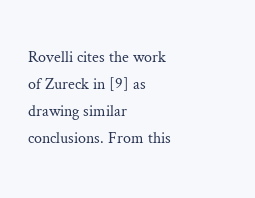Rovelli cites the work of Zureck in [9] as drawing similar conclusions. From this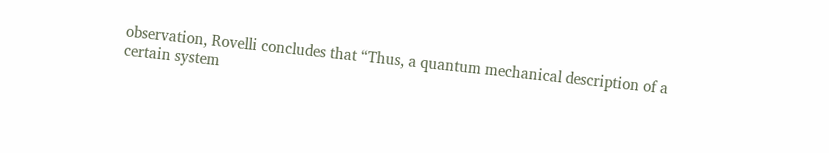observation, Rovelli concludes that “Thus, a quantum mechanical description of a certain system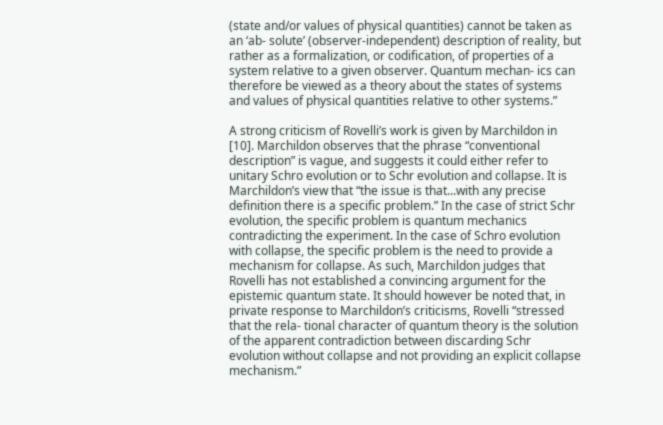(state and/or values of physical quantities) cannot be taken as an ‘ab- solute’ (observer-independent) description of reality, but rather as a formalization, or codification, of properties of a system relative to a given observer. Quantum mechan- ics can therefore be viewed as a theory about the states of systems and values of physical quantities relative to other systems.”

A strong criticism of Rovelli’s work is given by Marchildon in [10]. Marchildon observes that the phrase “conventional description” is vague, and suggests it could either refer to unitary Schro evolution or to Schr evolution and collapse. It is Marchildon’s view that “the issue is that...with any precise definition there is a specific problem.” In the case of strict Schr evolution, the specific problem is quantum mechanics contradicting the experiment. In the case of Schro evolution with collapse, the specific problem is the need to provide a mechanism for collapse. As such, Marchildon judges that Rovelli has not established a convincing argument for the epistemic quantum state. It should however be noted that, in private response to Marchildon’s criticisms, Rovelli “stressed that the rela- tional character of quantum theory is the solution of the apparent contradiction between discarding Schr evolution without collapse and not providing an explicit collapse mechanism.”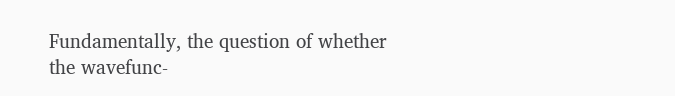Fundamentally, the question of whether the wavefunc-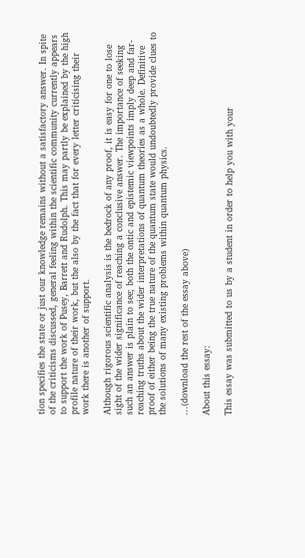tion specifies the state or just our knowledge remains without a satisfactory answer. In spite of the criticisms discussed, general feeling within the scientific community currently appears to support the work of Pusey, Barrett and Rudolph. This may partly be explained by the high profile nature of their work, but the also by the fact that for every letter criticising their work there is another of support.

Although rigorous scientific analysis is the bedrock of any proof, it is easy for one to lose sight of the wider significance of reaching a conclusive answer. The importance of seeking such an answer is plain to see; both the ontic and epistemic viewpoints imply deep and far- reaching truths about the wider interpretations of quantum theories as a whole. Definitive proof of either being the true nature of the quantum state would undoubtedly provide clues to the solutions of many existing problems within quantum physics.

...(download the rest of the essay above)

About this essay:

This essay was submitted to us by a student in order to help you with your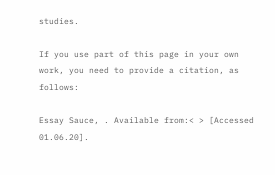studies.

If you use part of this page in your own work, you need to provide a citation, as follows:

Essay Sauce, . Available from:< > [Accessed 01.06.20].